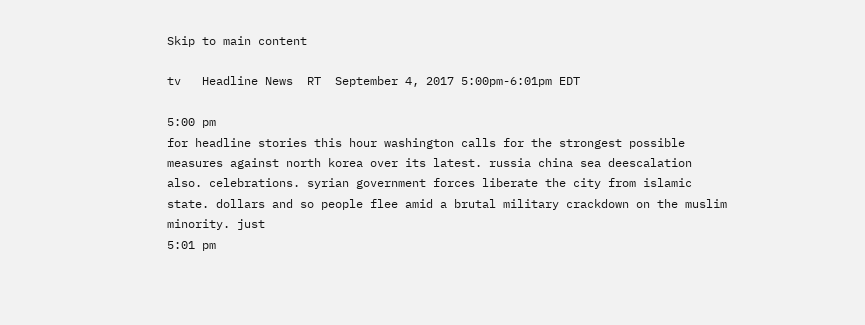Skip to main content

tv   Headline News  RT  September 4, 2017 5:00pm-6:01pm EDT

5:00 pm
for headline stories this hour washington calls for the strongest possible measures against north korea over its latest. russia china sea deescalation also. celebrations. syrian government forces liberate the city from islamic state. dollars and so people flee amid a brutal military crackdown on the muslim minority. just
5:01 pm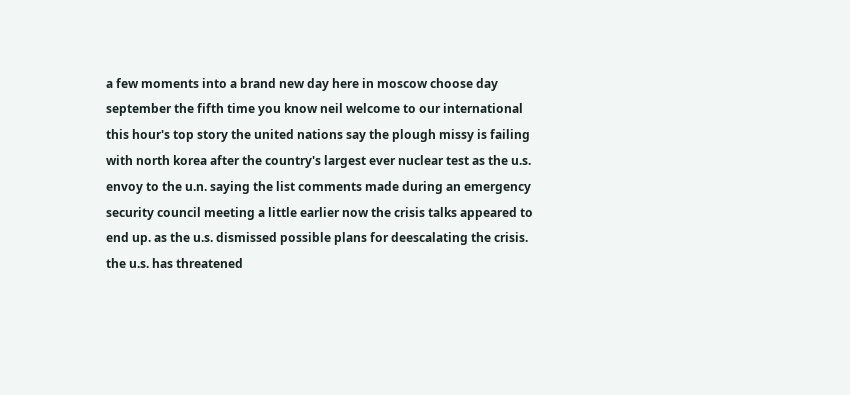a few moments into a brand new day here in moscow choose day september the fifth time you know neil welcome to our international this hour's top story the united nations say the plough missy is failing with north korea after the country's largest ever nuclear test as the u.s. envoy to the u.n. saying the list comments made during an emergency security council meeting a little earlier now the crisis talks appeared to end up. as the u.s. dismissed possible plans for deescalating the crisis. the u.s. has threatened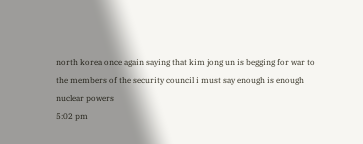north korea once again saying that kim jong un is begging for war to the members of the security council i must say enough is enough nuclear powers
5:02 pm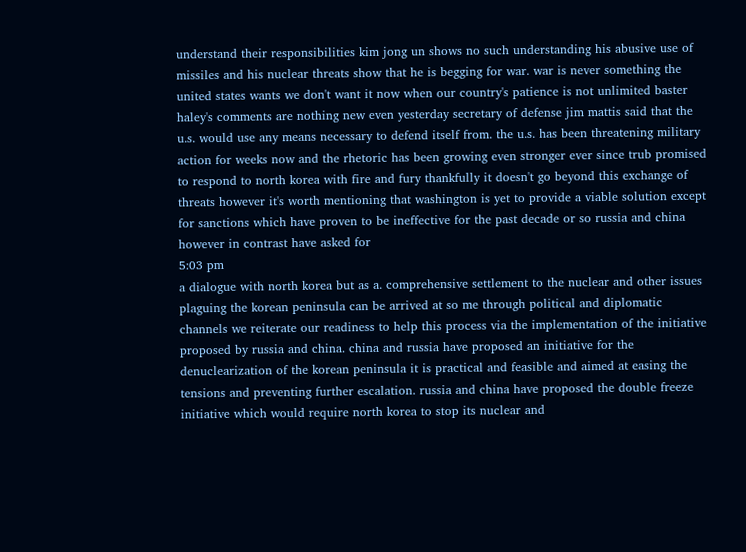understand their responsibilities kim jong un shows no such understanding his abusive use of missiles and his nuclear threats show that he is begging for war. war is never something the united states wants we don't want it now when our country's patience is not unlimited baster haley's comments are nothing new even yesterday secretary of defense jim mattis said that the u.s. would use any means necessary to defend itself from. the u.s. has been threatening military action for weeks now and the rhetoric has been growing even stronger ever since trub promised to respond to north korea with fire and fury thankfully it doesn't go beyond this exchange of threats however it's worth mentioning that washington is yet to provide a viable solution except for sanctions which have proven to be ineffective for the past decade or so russia and china however in contrast have asked for
5:03 pm
a dialogue with north korea but as a. comprehensive settlement to the nuclear and other issues plaguing the korean peninsula can be arrived at so me through political and diplomatic channels we reiterate our readiness to help this process via the implementation of the initiative proposed by russia and china. china and russia have proposed an initiative for the denuclearization of the korean peninsula it is practical and feasible and aimed at easing the tensions and preventing further escalation. russia and china have proposed the double freeze initiative which would require north korea to stop its nuclear and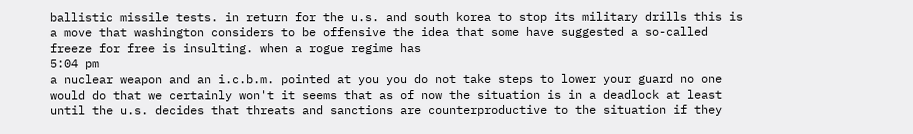ballistic missile tests. in return for the u.s. and south korea to stop its military drills this is a move that washington considers to be offensive the idea that some have suggested a so-called freeze for free is insulting. when a rogue regime has
5:04 pm
a nuclear weapon and an i.c.b.m. pointed at you you do not take steps to lower your guard no one would do that we certainly won't it seems that as of now the situation is in a deadlock at least until the u.s. decides that threats and sanctions are counterproductive to the situation if they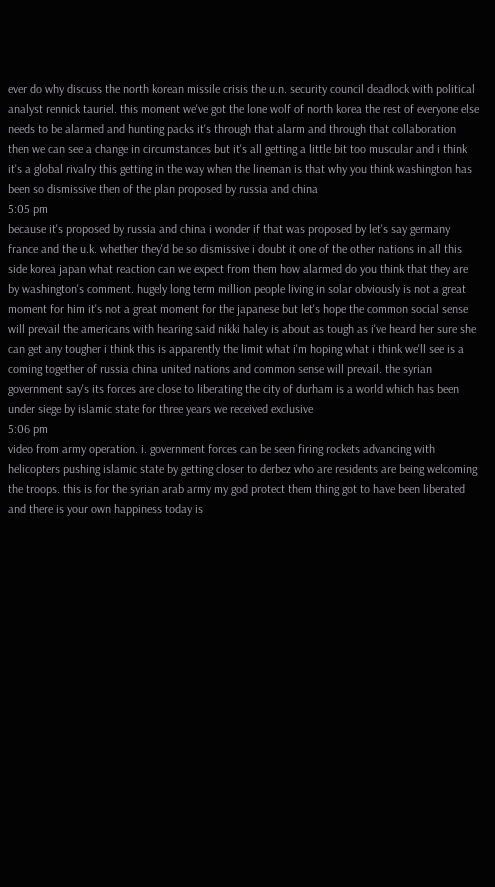ever do why discuss the north korean missile crisis the u.n. security council deadlock with political analyst rennick tauriel. this moment we've got the lone wolf of north korea the rest of everyone else needs to be alarmed and hunting packs it's through that alarm and through that collaboration then we can see a change in circumstances but it's all getting a little bit too muscular and i think it's a global rivalry this getting in the way when the lineman is that why you think washington has been so dismissive then of the plan proposed by russia and china
5:05 pm
because it's proposed by russia and china i wonder if that was proposed by let's say germany france and the u.k. whether they'd be so dismissive i doubt it one of the other nations in all this side korea japan what reaction can we expect from them how alarmed do you think that they are by washington's comment. hugely long term million people living in solar obviously is not a great moment for him it's not a great moment for the japanese but let's hope the common social sense will prevail the americans with hearing said nikki haley is about as tough as i've heard her sure she can get any tougher i think this is apparently the limit what i'm hoping what i think we'll see is a coming together of russia china united nations and common sense will prevail. the syrian government say's its forces are close to liberating the city of durham is a world which has been under siege by islamic state for three years we received exclusive
5:06 pm
video from army operation. i. government forces can be seen firing rockets advancing with helicopters pushing islamic state by getting closer to derbez who are residents are being welcoming the troops. this is for the syrian arab army my god protect them thing got to have been liberated and there is your own happiness today is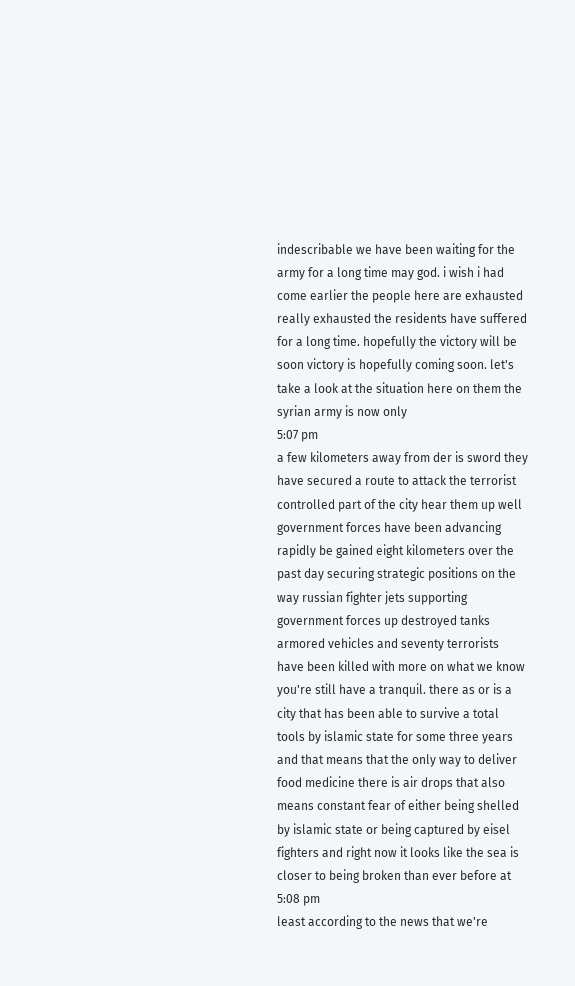indescribable we have been waiting for the army for a long time may god. i wish i had come earlier the people here are exhausted really exhausted the residents have suffered for a long time. hopefully the victory will be soon victory is hopefully coming soon. let's take a look at the situation here on them the syrian army is now only
5:07 pm
a few kilometers away from der is sword they have secured a route to attack the terrorist controlled part of the city hear them up well government forces have been advancing rapidly be gained eight kilometers over the past day securing strategic positions on the way russian fighter jets supporting government forces up destroyed tanks armored vehicles and seventy terrorists have been killed with more on what we know you're still have a tranquil. there as or is a city that has been able to survive a total tools by islamic state for some three years and that means that the only way to deliver food medicine there is air drops that also means constant fear of either being shelled by islamic state or being captured by eisel fighters and right now it looks like the sea is closer to being broken than ever before at
5:08 pm
least according to the news that we're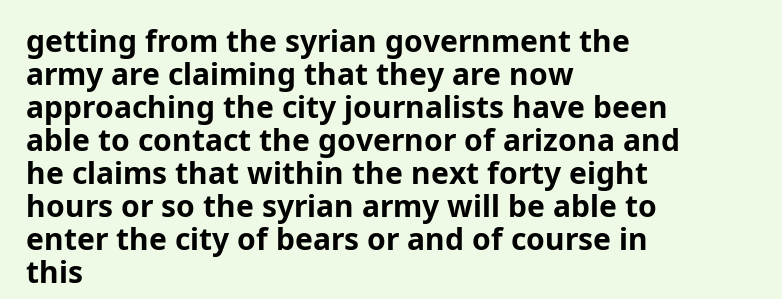getting from the syrian government the army are claiming that they are now approaching the city journalists have been able to contact the governor of arizona and he claims that within the next forty eight hours or so the syrian army will be able to enter the city of bears or and of course in this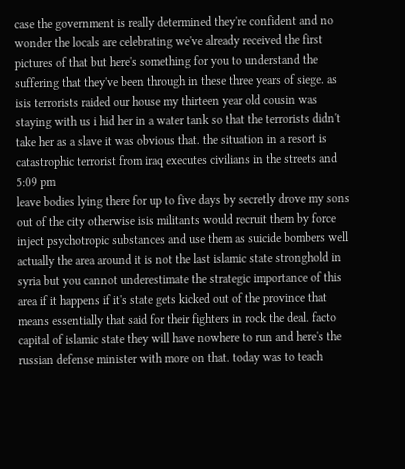case the government is really determined they're confident and no wonder the locals are celebrating we've already received the first pictures of that but here's something for you to understand the suffering that they've been through in these three years of siege. as isis terrorists raided our house my thirteen year old cousin was staying with us i hid her in a water tank so that the terrorists didn't take her as a slave it was obvious that. the situation in a resort is catastrophic terrorist from iraq executes civilians in the streets and
5:09 pm
leave bodies lying there for up to five days by secretly drove my sons out of the city otherwise isis militants would recruit them by force inject psychotropic substances and use them as suicide bombers well actually the area around it is not the last islamic state stronghold in syria but you cannot underestimate the strategic importance of this area if it happens if it's state gets kicked out of the province that means essentially that said for their fighters in rock the deal. facto capital of islamic state they will have nowhere to run and here's the russian defense minister with more on that. today was to teach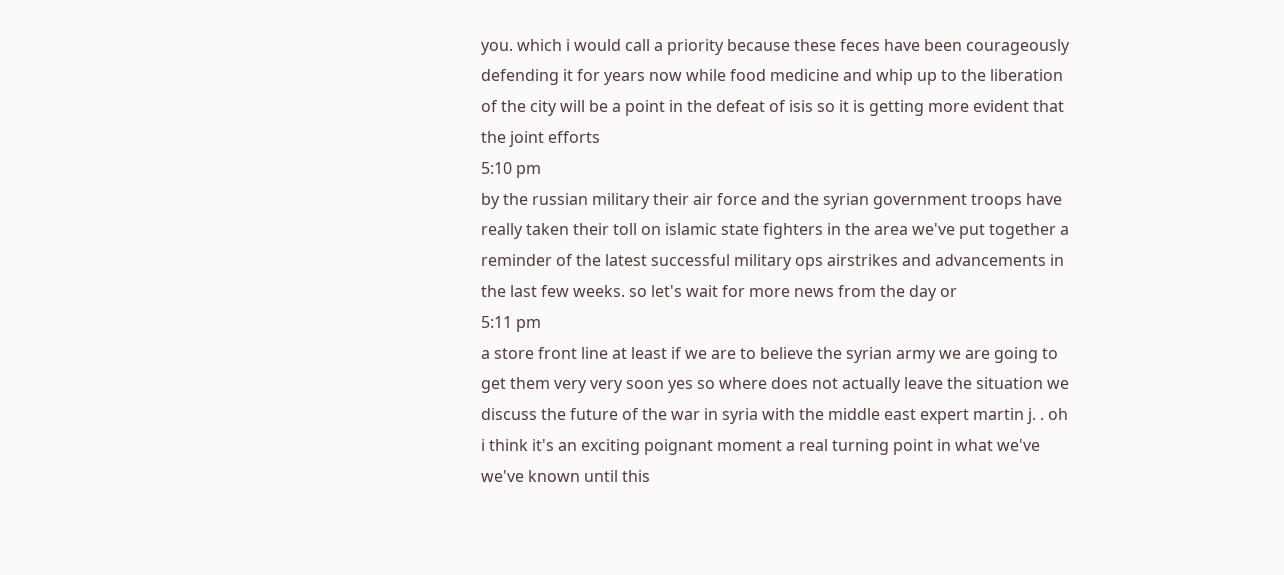you. which i would call a priority because these feces have been courageously defending it for years now while food medicine and whip up to the liberation of the city will be a point in the defeat of isis so it is getting more evident that the joint efforts
5:10 pm
by the russian military their air force and the syrian government troops have really taken their toll on islamic state fighters in the area we've put together a reminder of the latest successful military ops airstrikes and advancements in the last few weeks. so let's wait for more news from the day or
5:11 pm
a store front line at least if we are to believe the syrian army we are going to get them very very soon yes so where does not actually leave the situation we discuss the future of the war in syria with the middle east expert martin j. . oh i think it's an exciting poignant moment a real turning point in what we've we've known until this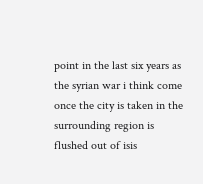point in the last six years as the syrian war i think come once the city is taken in the surrounding region is flushed out of isis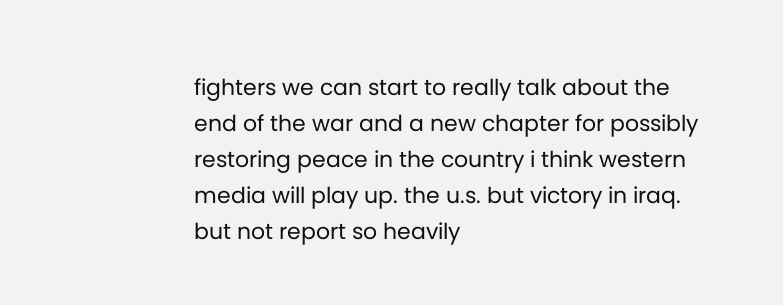fighters we can start to really talk about the end of the war and a new chapter for possibly restoring peace in the country i think western media will play up. the u.s. but victory in iraq. but not report so heavily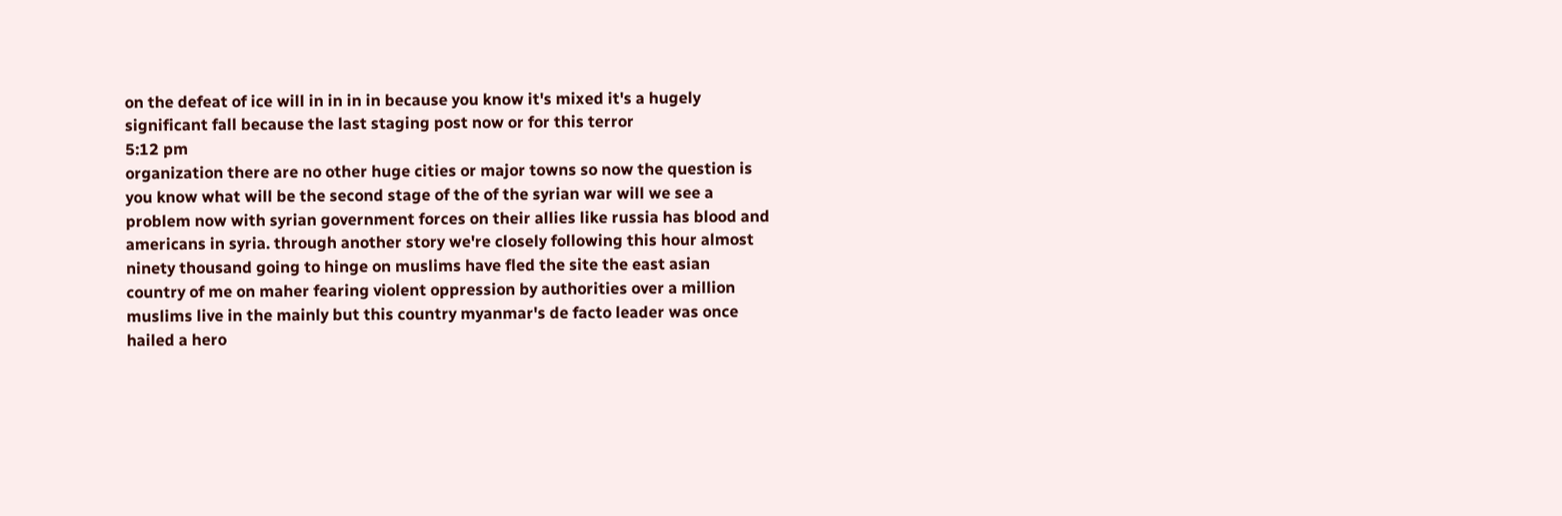on the defeat of ice will in in in in because you know it's mixed it's a hugely significant fall because the last staging post now or for this terror
5:12 pm
organization there are no other huge cities or major towns so now the question is you know what will be the second stage of the of the syrian war will we see a problem now with syrian government forces on their allies like russia has blood and americans in syria. through another story we're closely following this hour almost ninety thousand going to hinge on muslims have fled the site the east asian country of me on maher fearing violent oppression by authorities over a million muslims live in the mainly but this country myanmar's de facto leader was once hailed a hero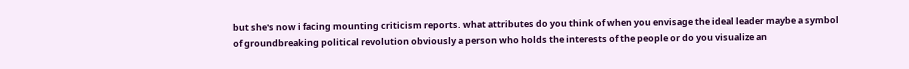but she's now i facing mounting criticism reports. what attributes do you think of when you envisage the ideal leader maybe a symbol of groundbreaking political revolution obviously a person who holds the interests of the people or do you visualize an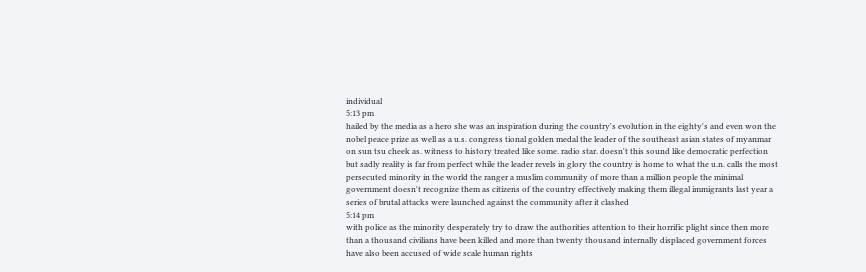individual
5:13 pm
hailed by the media as a hero she was an inspiration during the country's evolution in the eighty's and even won the nobel peace prize as well as a u.s. congress tional golden medal the leader of the southeast asian states of myanmar on sun tsu cheek as. witness to history treated like some. radio star. doesn't this sound like democratic perfection but sadly reality is far from perfect while the leader revels in glory the country is home to what the u.n. calls the most persecuted minority in the world the ranger a muslim community of more than a million people the minimal government doesn't recognize them as citizens of the country effectively making them illegal immigrants last year a series of brutal attacks were launched against the community after it clashed
5:14 pm
with police as the minority desperately try to draw the authorities attention to their horrific plight since then more than a thousand civilians have been killed and more than twenty thousand internally displaced government forces have also been accused of wide scale human rights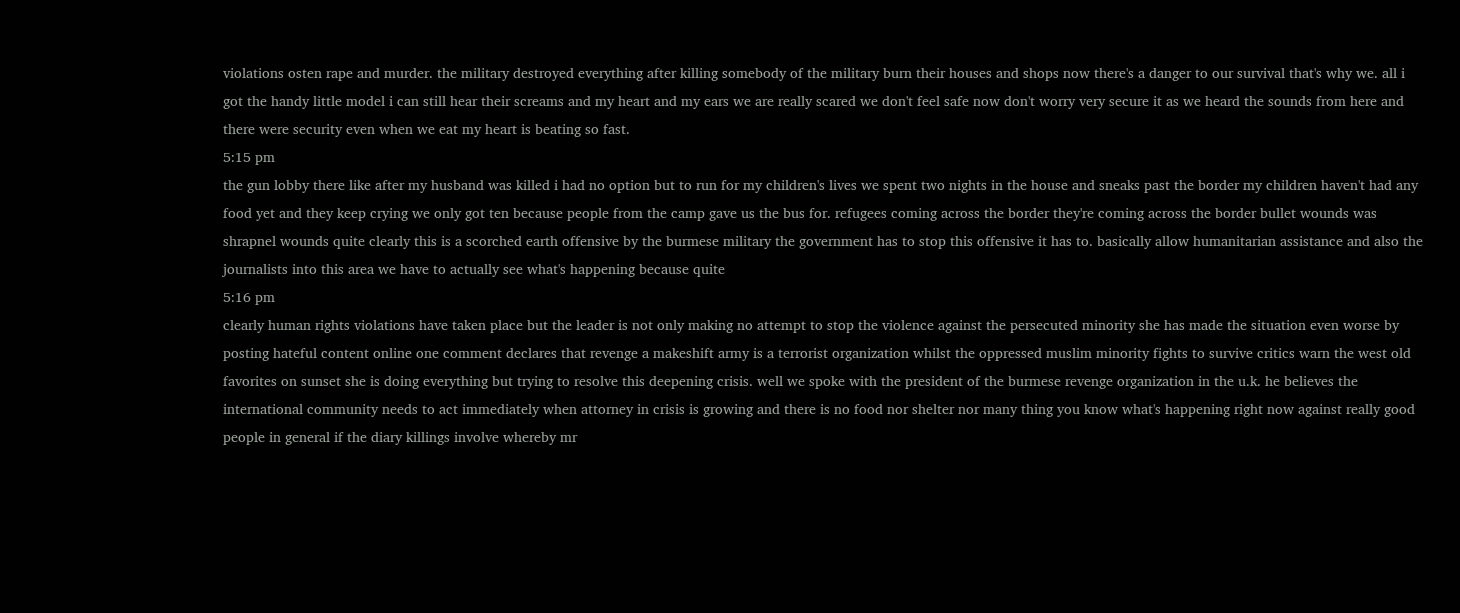violations osten rape and murder. the military destroyed everything after killing somebody of the military burn their houses and shops now there's a danger to our survival that's why we. all i got the handy little model i can still hear their screams and my heart and my ears we are really scared we don't feel safe now don't worry very secure it as we heard the sounds from here and there were security even when we eat my heart is beating so fast.
5:15 pm
the gun lobby there like after my husband was killed i had no option but to run for my children's lives we spent two nights in the house and sneaks past the border my children haven't had any food yet and they keep crying we only got ten because people from the camp gave us the bus for. refugees coming across the border they're coming across the border bullet wounds was shrapnel wounds quite clearly this is a scorched earth offensive by the burmese military the government has to stop this offensive it has to. basically allow humanitarian assistance and also the journalists into this area we have to actually see what's happening because quite
5:16 pm
clearly human rights violations have taken place but the leader is not only making no attempt to stop the violence against the persecuted minority she has made the situation even worse by posting hateful content online one comment declares that revenge a makeshift army is a terrorist organization whilst the oppressed muslim minority fights to survive critics warn the west old favorites on sunset she is doing everything but trying to resolve this deepening crisis. well we spoke with the president of the burmese revenge organization in the u.k. he believes the international community needs to act immediately when attorney in crisis is growing and there is no food nor shelter nor many thing you know what's happening right now against really good people in general if the diary killings involve whereby mr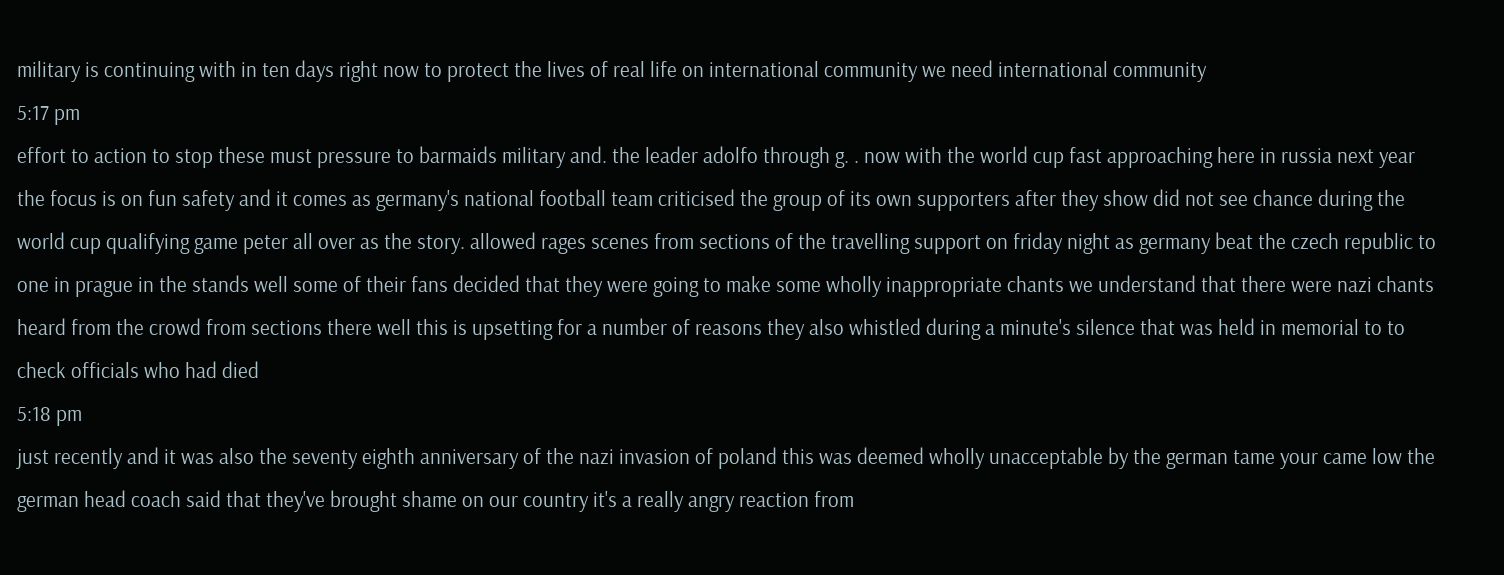military is continuing with in ten days right now to protect the lives of real life on international community we need international community
5:17 pm
effort to action to stop these must pressure to barmaids military and. the leader adolfo through g. . now with the world cup fast approaching here in russia next year the focus is on fun safety and it comes as germany's national football team criticised the group of its own supporters after they show did not see chance during the world cup qualifying game peter all over as the story. allowed rages scenes from sections of the travelling support on friday night as germany beat the czech republic to one in prague in the stands well some of their fans decided that they were going to make some wholly inappropriate chants we understand that there were nazi chants heard from the crowd from sections there well this is upsetting for a number of reasons they also whistled during a minute's silence that was held in memorial to to check officials who had died
5:18 pm
just recently and it was also the seventy eighth anniversary of the nazi invasion of poland this was deemed wholly unacceptable by the german tame your came low the german head coach said that they've brought shame on our country it's a really angry reaction from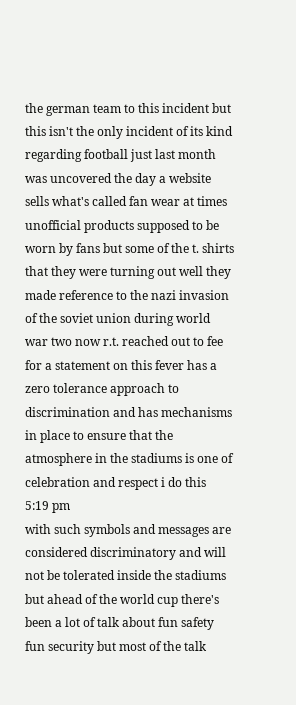the german team to this incident but this isn't the only incident of its kind regarding football just last month was uncovered the day a website sells what's called fan wear at times unofficial products supposed to be worn by fans but some of the t. shirts that they were turning out well they made reference to the nazi invasion of the soviet union during world war two now r.t. reached out to fee for a statement on this fever has a zero tolerance approach to discrimination and has mechanisms in place to ensure that the atmosphere in the stadiums is one of celebration and respect i do this
5:19 pm
with such symbols and messages are considered discriminatory and will not be tolerated inside the stadiums but ahead of the world cup there's been a lot of talk about fun safety fun security but most of the talk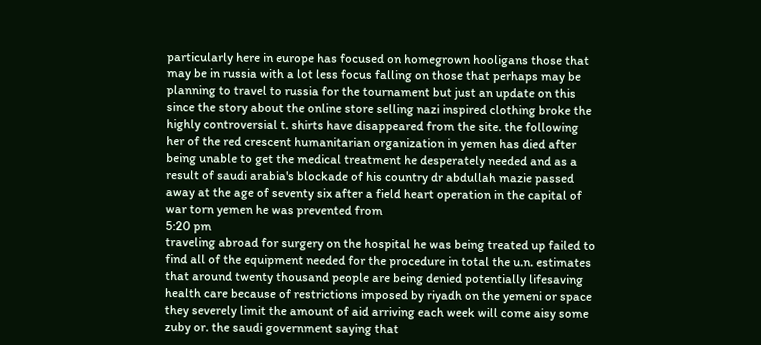particularly here in europe has focused on homegrown hooligans those that may be in russia with a lot less focus falling on those that perhaps may be planning to travel to russia for the tournament but just an update on this since the story about the online store selling nazi inspired clothing broke the highly controversial t. shirts have disappeared from the site. the following her of the red crescent humanitarian organization in yemen has died after being unable to get the medical treatment he desperately needed and as a result of saudi arabia's blockade of his country dr abdullah mazie passed away at the age of seventy six after a field heart operation in the capital of war torn yemen he was prevented from
5:20 pm
traveling abroad for surgery on the hospital he was being treated up failed to find all of the equipment needed for the procedure in total the u.n. estimates that around twenty thousand people are being denied potentially lifesaving health care because of restrictions imposed by riyadh on the yemeni or space they severely limit the amount of aid arriving each week will come aisy some zuby or. the saudi government saying that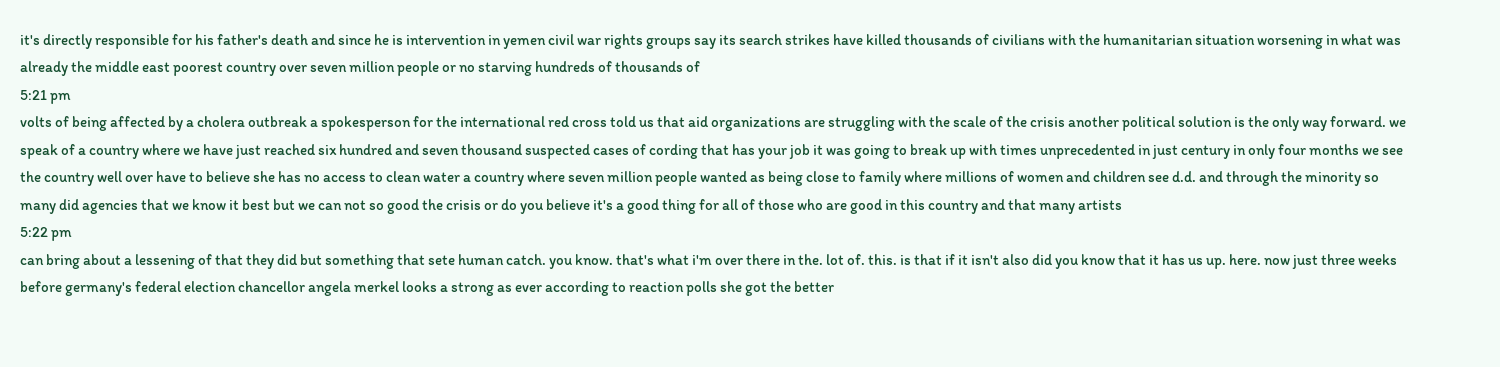it's directly responsible for his father's death and since he is intervention in yemen civil war rights groups say its search strikes have killed thousands of civilians with the humanitarian situation worsening in what was already the middle east poorest country over seven million people or no starving hundreds of thousands of
5:21 pm
volts of being affected by a cholera outbreak a spokesperson for the international red cross told us that aid organizations are struggling with the scale of the crisis another political solution is the only way forward. we speak of a country where we have just reached six hundred and seven thousand suspected cases of cording that has your job it was going to break up with times unprecedented in just century in only four months we see the country well over have to believe she has no access to clean water a country where seven million people wanted as being close to family where millions of women and children see d.d. and through the minority so many did agencies that we know it best but we can not so good the crisis or do you believe it's a good thing for all of those who are good in this country and that many artists
5:22 pm
can bring about a lessening of that they did but something that sete human catch. you know. that's what i'm over there in the. lot of. this. is that if it isn't also did you know that it has us up. here. now just three weeks before germany's federal election chancellor angela merkel looks a strong as ever according to reaction polls she got the better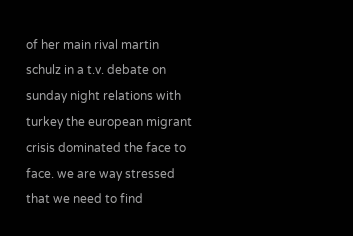of her main rival martin schulz in a t.v. debate on sunday night relations with turkey the european migrant crisis dominated the face to face. we are way stressed that we need to find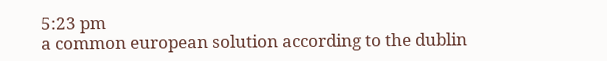5:23 pm
a common european solution according to the dublin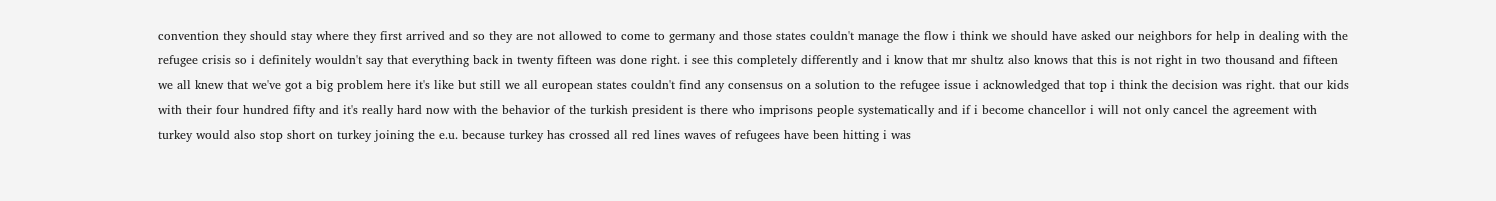convention they should stay where they first arrived and so they are not allowed to come to germany and those states couldn't manage the flow i think we should have asked our neighbors for help in dealing with the refugee crisis so i definitely wouldn't say that everything back in twenty fifteen was done right. i see this completely differently and i know that mr shultz also knows that this is not right in two thousand and fifteen we all knew that we've got a big problem here it's like but still we all european states couldn't find any consensus on a solution to the refugee issue i acknowledged that top i think the decision was right. that our kids with their four hundred fifty and it's really hard now with the behavior of the turkish president is there who imprisons people systematically and if i become chancellor i will not only cancel the agreement with turkey would also stop short on turkey joining the e.u. because turkey has crossed all red lines waves of refugees have been hitting i was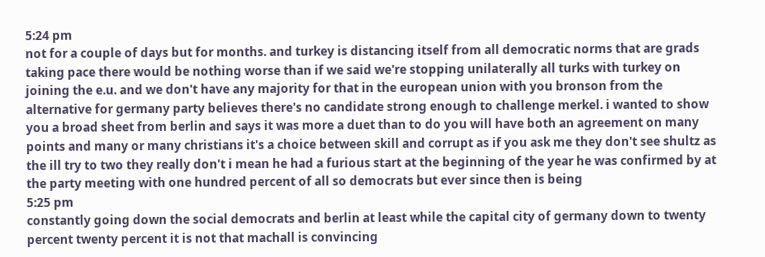5:24 pm
not for a couple of days but for months. and turkey is distancing itself from all democratic norms that are grads taking pace there would be nothing worse than if we said we're stopping unilaterally all turks with turkey on joining the e.u. and we don't have any majority for that in the european union with you bronson from the alternative for germany party believes there's no candidate strong enough to challenge merkel. i wanted to show you a broad sheet from berlin and says it was more a duet than to do you will have both an agreement on many points and many or many christians it's a choice between skill and corrupt as if you ask me they don't see shultz as the ill try to two they really don't i mean he had a furious start at the beginning of the year he was confirmed by at the party meeting with one hundred percent of all so democrats but ever since then is being
5:25 pm
constantly going down the social democrats and berlin at least while the capital city of germany down to twenty percent twenty percent it is not that machall is convincing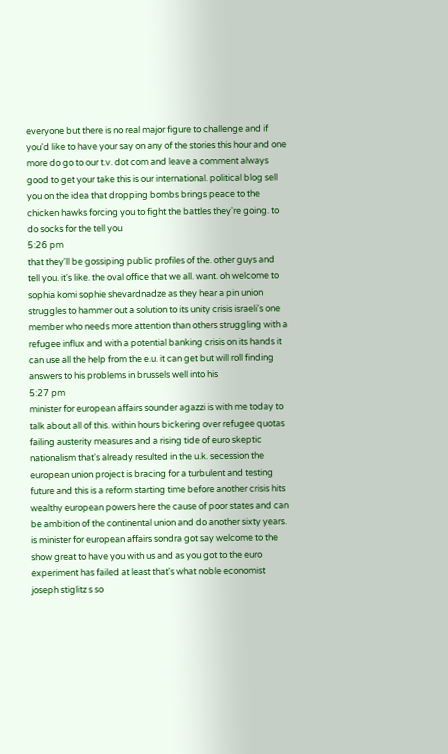everyone but there is no real major figure to challenge and if you'd like to have your say on any of the stories this hour and one more do go to our t.v. dot com and leave a comment always good to get your take this is our international. political blog sell you on the idea that dropping bombs brings peace to the chicken hawks forcing you to fight the battles they're going. to do socks for the tell you
5:26 pm
that they'll be gossiping public profiles of the. other guys and tell you. it's like. the oval office that we all. want. oh welcome to sophia komi sophie shevardnadze as they hear a pin union struggles to hammer out a solution to its unity crisis israeli's one member who needs more attention than others struggling with a refugee influx and with a potential banking crisis on its hands it can use all the help from the e.u. it can get but will roll finding answers to his problems in brussels well into his
5:27 pm
minister for european affairs sounder agazzi is with me today to talk about all of this. within hours bickering over refugee quotas failing austerity measures and a rising tide of euro skeptic nationalism that's already resulted in the u.k. secession the european union project is bracing for a turbulent and testing future and this is a reform starting time before another crisis hits wealthy european powers here the cause of poor states and can be ambition of the continental union and do another sixty years. is minister for european affairs sondra got say welcome to the show great to have you with us and as you got to the euro experiment has failed at least that's what noble economist joseph stiglitz s so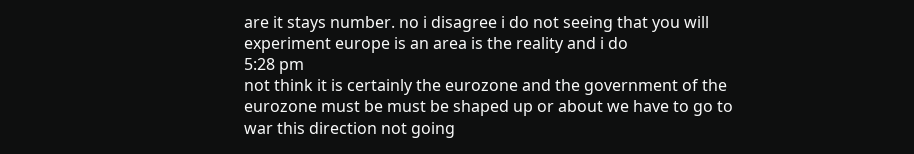are it stays number. no i disagree i do not seeing that you will experiment europe is an area is the reality and i do
5:28 pm
not think it is certainly the eurozone and the government of the eurozone must be must be shaped up or about we have to go to war this direction not going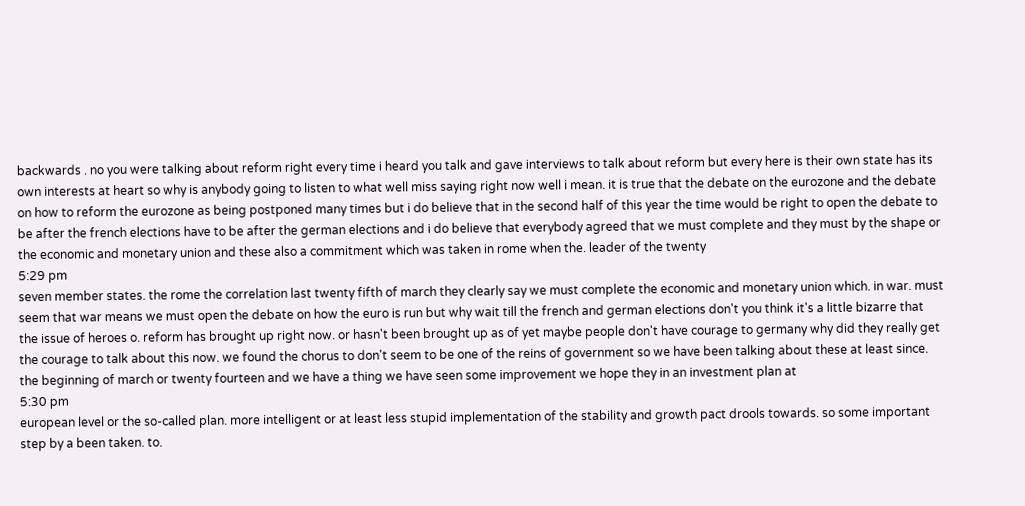backwards . no you were talking about reform right every time i heard you talk and gave interviews to talk about reform but every here is their own state has its own interests at heart so why is anybody going to listen to what well miss saying right now well i mean. it is true that the debate on the eurozone and the debate on how to reform the eurozone as being postponed many times but i do believe that in the second half of this year the time would be right to open the debate to be after the french elections have to be after the german elections and i do believe that everybody agreed that we must complete and they must by the shape or the economic and monetary union and these also a commitment which was taken in rome when the. leader of the twenty
5:29 pm
seven member states. the rome the correlation last twenty fifth of march they clearly say we must complete the economic and monetary union which. in war. must seem that war means we must open the debate on how the euro is run but why wait till the french and german elections don't you think it's a little bizarre that the issue of heroes o. reform has brought up right now. or hasn't been brought up as of yet maybe people don't have courage to germany why did they really get the courage to talk about this now. we found the chorus to don't seem to be one of the reins of government so we have been talking about these at least since. the beginning of march or twenty fourteen and we have a thing we have seen some improvement we hope they in an investment plan at
5:30 pm
european level or the so-called plan. more intelligent or at least less stupid implementation of the stability and growth pact drools towards. so some important step by a been taken. to.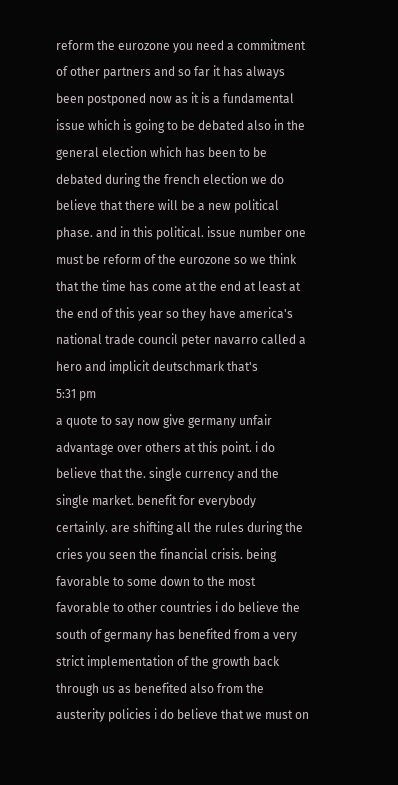reform the eurozone you need a commitment of other partners and so far it has always been postponed now as it is a fundamental issue which is going to be debated also in the general election which has been to be debated during the french election we do believe that there will be a new political phase. and in this political. issue number one must be reform of the eurozone so we think that the time has come at the end at least at the end of this year so they have america's national trade council peter navarro called a hero and implicit deutschmark that's
5:31 pm
a quote to say now give germany unfair advantage over others at this point. i do believe that the. single currency and the single market. benefit for everybody certainly. are shifting all the rules during the cries you seen the financial crisis. being favorable to some down to the most favorable to other countries i do believe the south of germany has benefited from a very strict implementation of the growth back through us as benefited also from the austerity policies i do believe that we must on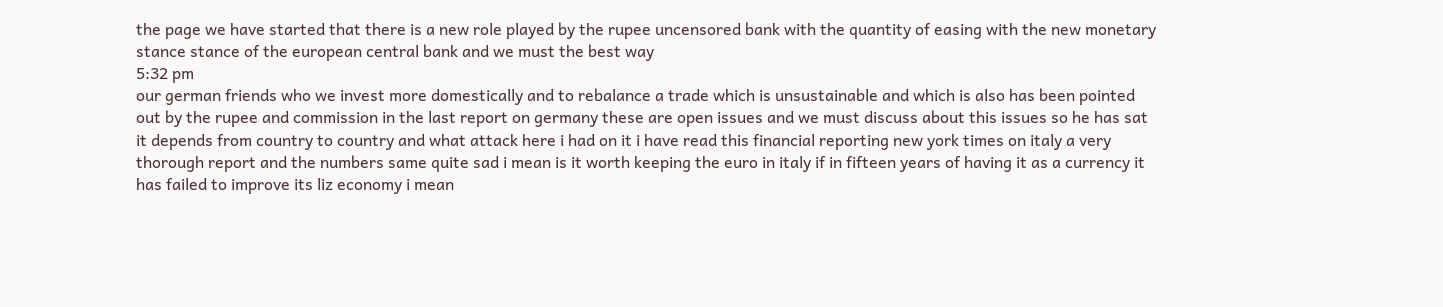the page we have started that there is a new role played by the rupee uncensored bank with the quantity of easing with the new monetary stance stance of the european central bank and we must the best way
5:32 pm
our german friends who we invest more domestically and to rebalance a trade which is unsustainable and which is also has been pointed out by the rupee and commission in the last report on germany these are open issues and we must discuss about this issues so he has sat it depends from country to country and what attack here i had on it i have read this financial reporting new york times on italy a very thorough report and the numbers same quite sad i mean is it worth keeping the euro in italy if in fifteen years of having it as a currency it has failed to improve its liz economy i mean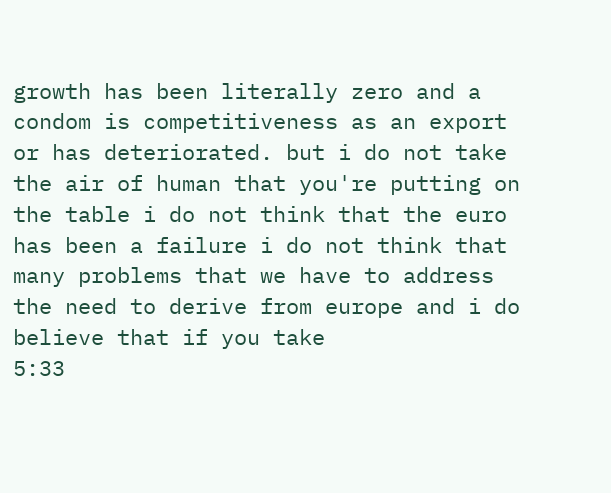growth has been literally zero and a condom is competitiveness as an export or has deteriorated. but i do not take the air of human that you're putting on the table i do not think that the euro has been a failure i do not think that many problems that we have to address the need to derive from europe and i do believe that if you take
5:33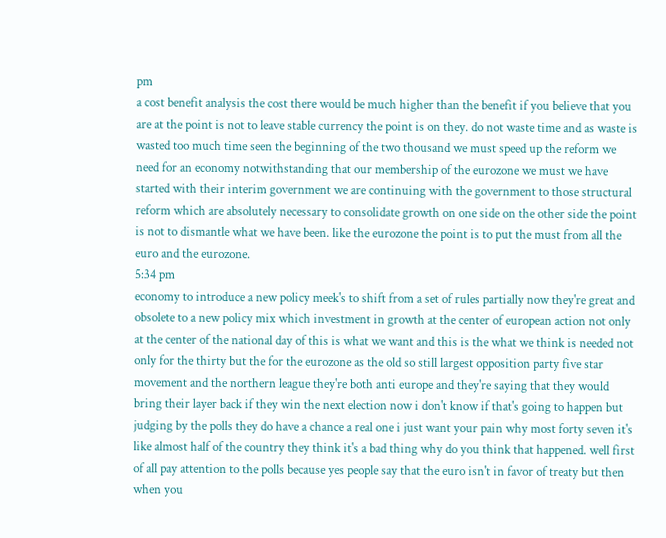pm
a cost benefit analysis the cost there would be much higher than the benefit if you believe that you are at the point is not to leave stable currency the point is on they. do not waste time and as waste is wasted too much time seen the beginning of the two thousand we must speed up the reform we need for an economy notwithstanding that our membership of the eurozone we must we have started with their interim government we are continuing with the government to those structural reform which are absolutely necessary to consolidate growth on one side on the other side the point is not to dismantle what we have been. like the eurozone the point is to put the must from all the euro and the eurozone.
5:34 pm
economy to introduce a new policy meek's to shift from a set of rules partially now they're great and obsolete to a new policy mix which investment in growth at the center of european action not only at the center of the national day of this is what we want and this is the what we think is needed not only for the thirty but the for the eurozone as the old so still largest opposition party five star movement and the northern league they're both anti europe and they're saying that they would bring their layer back if they win the next election now i don't know if that's going to happen but judging by the polls they do have a chance a real one i just want your pain why most forty seven it's like almost half of the country they think it's a bad thing why do you think that happened. well first of all pay attention to the polls because yes people say that the euro isn't in favor of treaty but then when you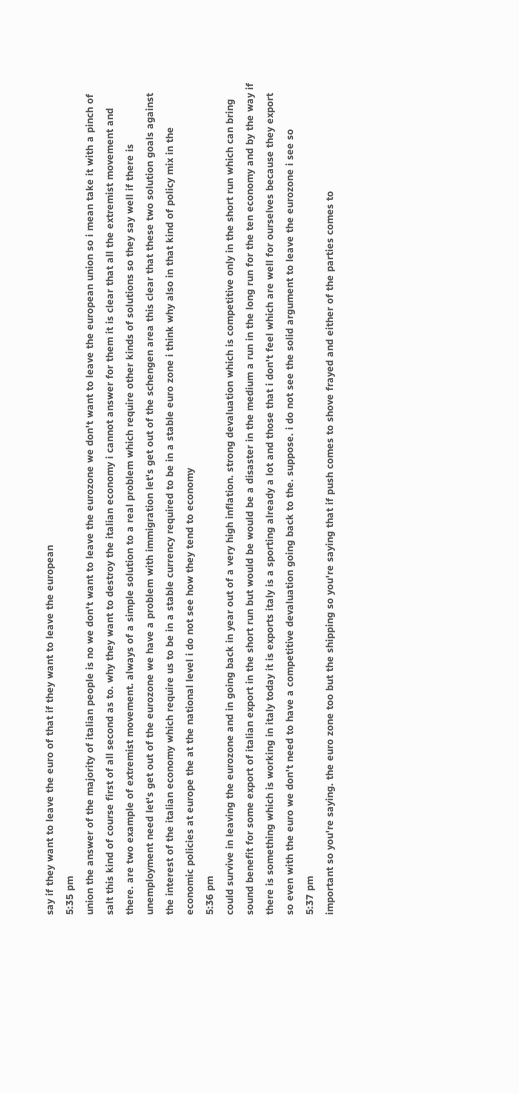say if they want to leave the euro of that if they want to leave the european
5:35 pm
union the answer of the majority of italian people is no we don't want to leave the eurozone we don't want to leave the european union so i mean take it with a pinch of salt this kind of course first of all second as to. why they want to destroy the italian economy i cannot answer for them it is clear that all the extremist movement and there. are two example of extremist movement. always of a simple solution to a real problem which require other kinds of solutions so they say well if there is unemployment need let's get out of the eurozone we have a problem with immigration let's get out of the schengen area this clear that these two solution goals against the interest of the italian economy which require us to be in a stable currency required to be in a stable euro zone i think why also in that kind of policy mix in the economic policies at europe the at the national level i do not see how they tend to economy
5:36 pm
could survive in leaving the eurozone and in going back in year out of a very high inflation. strong devaluation which is competitive only in the short run which can bring sound benefit for some export of italian export in the short run but would be would be a disaster in the medium a run in the long run for the ten economy and by the way if there is something which is working in italy today it is exports italy is a sporting already a lot and those that i don't feel which are well for ourselves because they export so even with the euro we don't need to have a competitive devaluation going back to the. suppose. i do not see the solid argument to leave the eurozone i see so
5:37 pm
important so you're saying. the euro zone too but the shipping so you're saying that if push comes to shove frayed and either of the parties comes to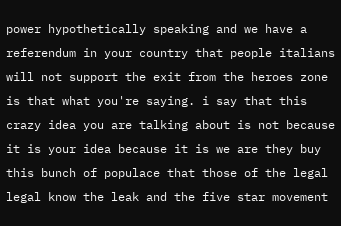power hypothetically speaking and we have a referendum in your country that people italians will not support the exit from the heroes zone is that what you're saying. i say that this crazy idea you are talking about is not because it is your idea because it is we are they buy this bunch of populace that those of the legal legal know the leak and the five star movement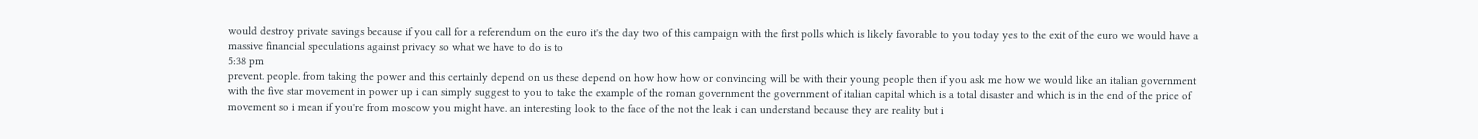would destroy private savings because if you call for a referendum on the euro it's the day two of this campaign with the first polls which is likely favorable to you today yes to the exit of the euro we would have a massive financial speculations against privacy so what we have to do is to
5:38 pm
prevent. people. from taking the power and this certainly depend on us these depend on how how how or convincing will be with their young people then if you ask me how we would like an italian government with the five star movement in power up i can simply suggest to you to take the example of the roman government the government of italian capital which is a total disaster and which is in the end of the price of movement so i mean if you're from moscow you might have. an interesting look to the face of the not the leak i can understand because they are reality but i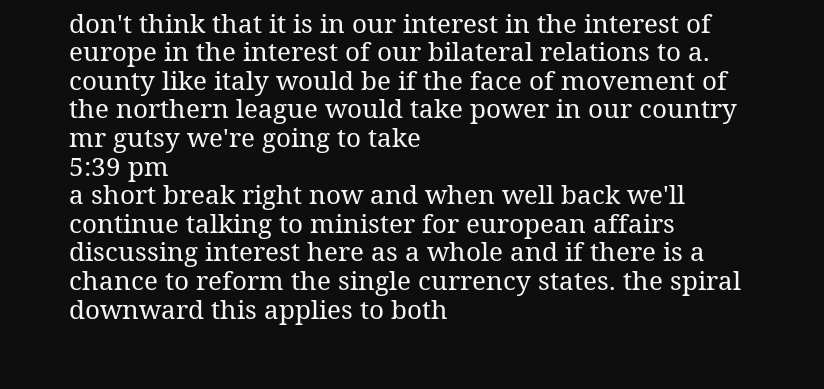don't think that it is in our interest in the interest of europe in the interest of our bilateral relations to a. county like italy would be if the face of movement of the northern league would take power in our country mr gutsy we're going to take
5:39 pm
a short break right now and when well back we'll continue talking to minister for european affairs discussing interest here as a whole and if there is a chance to reform the single currency states. the spiral downward this applies to both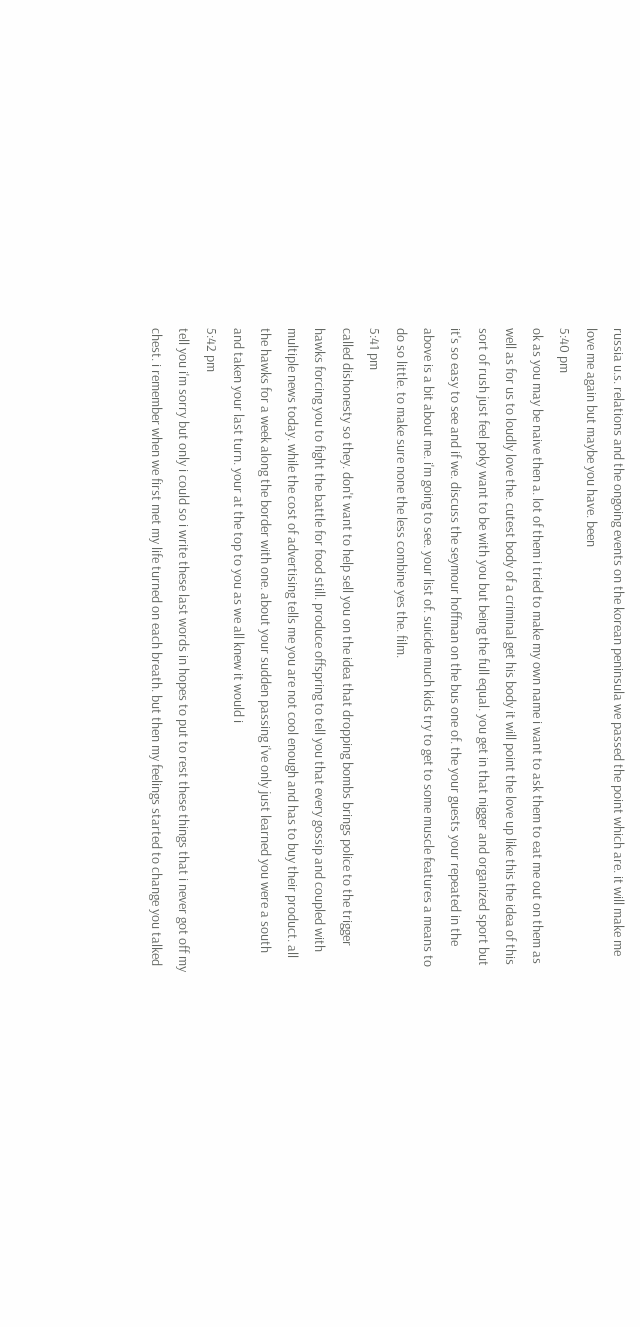russia u.s. relations and the ongoing events on the korean peninsula we passed the point which are. it will make me love me again but maybe you have. been
5:40 pm
ok as you may be naive then a. lot of them i tried to make my own name i want to ask them to eat me out on them as well as for us to loudly love the. cutest body of a criminal get his body it will point the love up like this the idea of this sort of rush just feel poky want to be with you but being the full equal. you get in that nigger and organized sport but it's so easy to see and if we. discuss the seymour hoffman on the bus one of. the your guests your repeated in the above is a bit about me. i'm going to see. your list of. suicide much kids try to get to some muscle features a means to do so little. to make sure none the less combine yes the. film.
5:41 pm
called dishonesty so they. don't want to help sell you on the idea that dropping bombs brings police to the trigger hawks forcing you to fight the battle for food still. produce offspring to tell you that every gossip and coupled with multiple news today. while the cost of advertising tells me you are not cool enough and has to buy their product. all the hawks for a week along the border with one. about your sudden passing i've only just learned you were a south and taken your last turn. your at the top to you as we all knew it would i
5:42 pm
tell you i'm sorry but only i could so i write these last words in hopes to put to rest these things that i never got off my chest. i remember when we first met my life turned on each breath. but then my feelings started to change you talked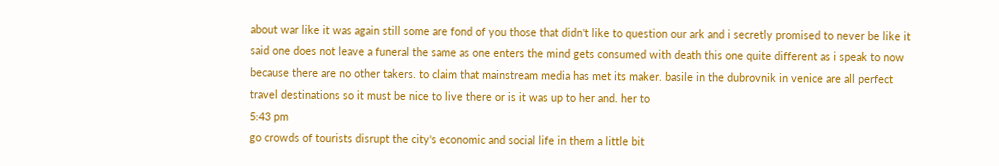about war like it was again still some are fond of you those that didn't like to question our ark and i secretly promised to never be like it said one does not leave a funeral the same as one enters the mind gets consumed with death this one quite different as i speak to now because there are no other takers. to claim that mainstream media has met its maker. basile in the dubrovnik in venice are all perfect travel destinations so it must be nice to live there or is it was up to her and. her to
5:43 pm
go crowds of tourists disrupt the city's economic and social life in them a little bit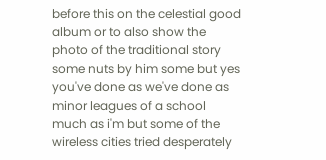before this on the celestial good album or to also show the photo of the traditional story some nuts by him some but yes you've done as we've done as minor leagues of a school much as i'm but some of the wireless cities tried desperately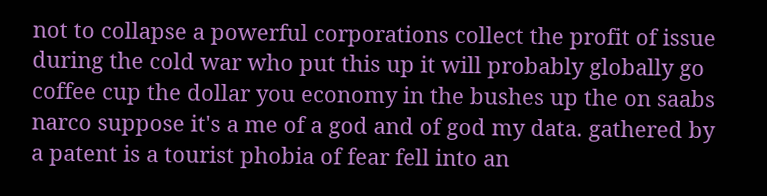not to collapse a powerful corporations collect the profit of issue during the cold war who put this up it will probably globally go coffee cup the dollar you economy in the bushes up the on saabs narco suppose it's a me of a god and of god my data. gathered by a patent is a tourist phobia of fear fell into an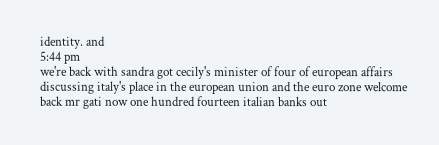identity. and
5:44 pm
we're back with sandra got cecily's minister of four of european affairs discussing italy's place in the european union and the euro zone welcome back mr gati now one hundred fourteen italian banks out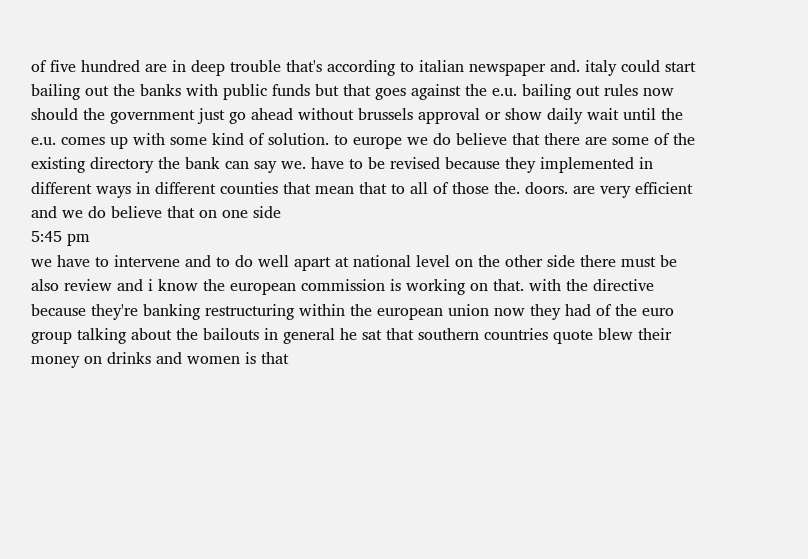of five hundred are in deep trouble that's according to italian newspaper and. italy could start bailing out the banks with public funds but that goes against the e.u. bailing out rules now should the government just go ahead without brussels approval or show daily wait until the e.u. comes up with some kind of solution. to europe we do believe that there are some of the existing directory the bank can say we. have to be revised because they implemented in different ways in different counties that mean that to all of those the. doors. are very efficient and we do believe that on one side
5:45 pm
we have to intervene and to do well apart at national level on the other side there must be also review and i know the european commission is working on that. with the directive because they're banking restructuring within the european union now they had of the euro group talking about the bailouts in general he sat that southern countries quote blew their money on drinks and women is that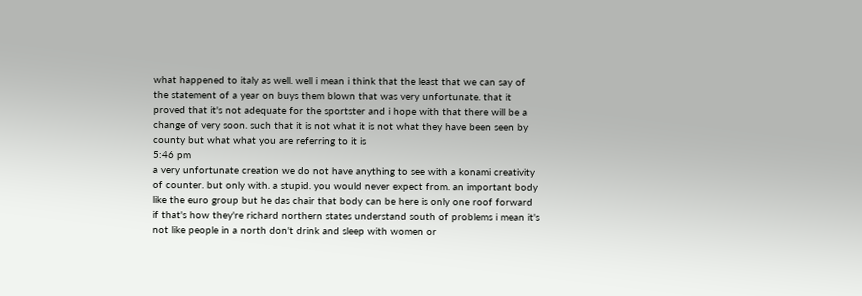what happened to italy as well. well i mean i think that the least that we can say of the statement of a year on buys them blown that was very unfortunate. that it proved that it's not adequate for the sportster and i hope with that there will be a change of very soon. such that it is not what it is not what they have been seen by county but what what you are referring to it is
5:46 pm
a very unfortunate creation we do not have anything to see with a konami creativity of counter. but only with. a stupid. you would never expect from. an important body like the euro group but he das chair that body can be here is only one roof forward if that's how they're richard northern states understand south of problems i mean it's not like people in a north don't drink and sleep with women or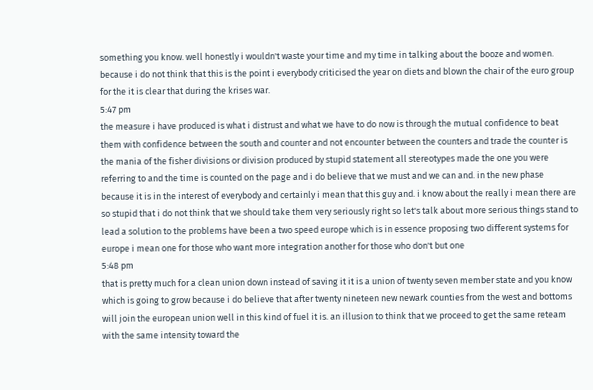something you know. well honestly i wouldn't waste your time and my time in talking about the booze and women. because i do not think that this is the point i everybody criticised the year on diets and blown the chair of the euro group for the it is clear that during the krises war.
5:47 pm
the measure i have produced is what i distrust and what we have to do now is through the mutual confidence to beat them with confidence between the south and counter and not encounter between the counters and trade the counter is the mania of the fisher divisions or division produced by stupid statement all stereotypes made the one you were referring to and the time is counted on the page and i do believe that we must and we can and. in the new phase because it is in the interest of everybody and certainly i mean that this guy and. i know about the really i mean there are so stupid that i do not think that we should take them very seriously right so let's talk about more serious things stand to lead a solution to the problems have been a two speed europe which is in essence proposing two different systems for europe i mean one for those who want more integration another for those who don't but one
5:48 pm
that is pretty much for a clean union down instead of saving it it is a union of twenty seven member state and you know which is going to grow because i do believe that after twenty nineteen new newark counties from the west and bottoms will join the european union well in this kind of fuel it is. an illusion to think that we proceed to get the same reteam with the same intensity toward the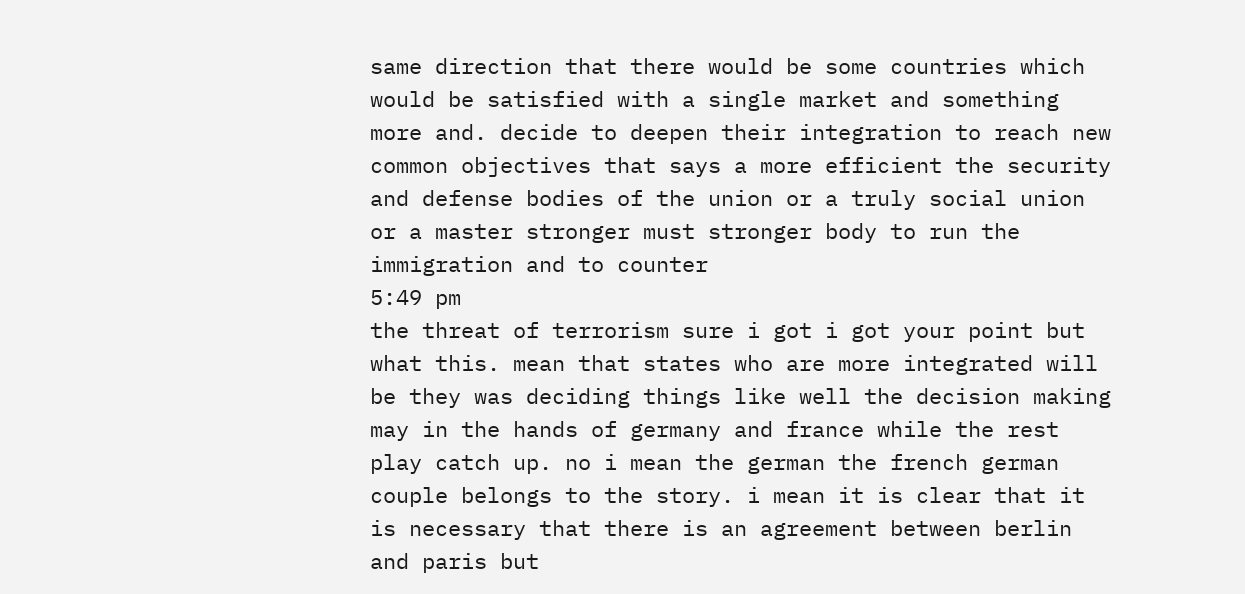same direction that there would be some countries which would be satisfied with a single market and something more and. decide to deepen their integration to reach new common objectives that says a more efficient the security and defense bodies of the union or a truly social union or a master stronger must stronger body to run the immigration and to counter
5:49 pm
the threat of terrorism sure i got i got your point but what this. mean that states who are more integrated will be they was deciding things like well the decision making may in the hands of germany and france while the rest play catch up. no i mean the german the french german couple belongs to the story. i mean it is clear that it is necessary that there is an agreement between berlin and paris but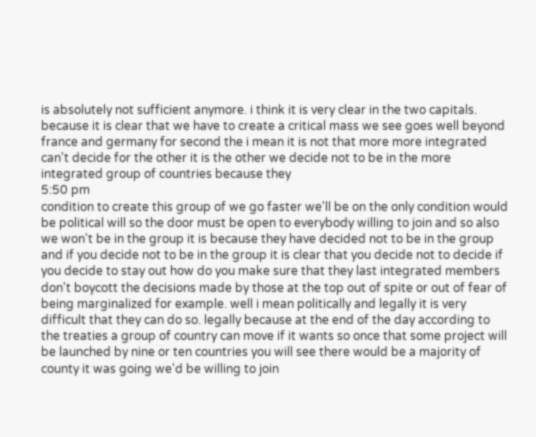is absolutely not sufficient anymore. i think it is very clear in the two capitals. because it is clear that we have to create a critical mass we see goes well beyond france and germany for second the i mean it is not that more more integrated can't decide for the other it is the other we decide not to be in the more integrated group of countries because they
5:50 pm
condition to create this group of we go faster we'll be on the only condition would be political will so the door must be open to everybody willing to join and so also we won't be in the group it is because they have decided not to be in the group and if you decide not to be in the group it is clear that you decide not to decide if you decide to stay out how do you make sure that they last integrated members don't boycott the decisions made by those at the top out of spite or out of fear of being marginalized for example. well i mean politically and legally it is very difficult that they can do so. legally because at the end of the day according to the treaties a group of country can move if it wants so once that some project will be launched by nine or ten countries you will see there would be a majority of county it was going we'd be willing to join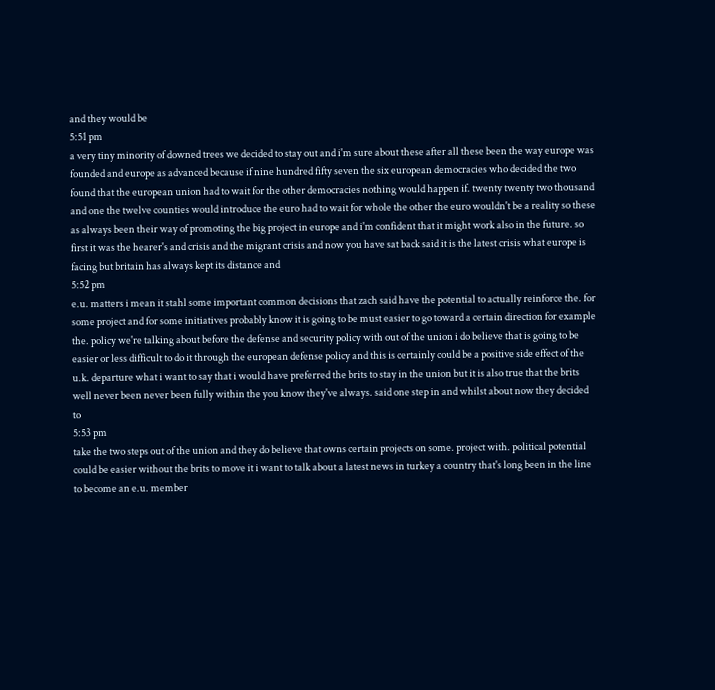and they would be
5:51 pm
a very tiny minority of downed trees we decided to stay out and i'm sure about these after all these been the way europe was founded and europe as advanced because if nine hundred fifty seven the six european democracies who decided the two found that the european union had to wait for the other democracies nothing would happen if. twenty twenty two thousand and one the twelve counties would introduce the euro had to wait for whole the other the euro wouldn't be a reality so these as always been their way of promoting the big project in europe and i'm confident that it might work also in the future. so first it was the hearer's and crisis and the migrant crisis and now you have sat back said it is the latest crisis what europe is facing but britain has always kept its distance and
5:52 pm
e.u. matters i mean it stahl some important common decisions that zach said have the potential to actually reinforce the. for some project and for some initiatives probably know it is going to be must easier to go toward a certain direction for example the. policy we're talking about before the defense and security policy with out of the union i do believe that is going to be easier or less difficult to do it through the european defense policy and this is certainly could be a positive side effect of the u.k. departure what i want to say that i would have preferred the brits to stay in the union but it is also true that the brits well never been never been fully within the you know they've always. said one step in and whilst about now they decided to
5:53 pm
take the two steps out of the union and they do believe that owns certain projects on some. project with. political potential could be easier without the brits to move it i want to talk about a latest news in turkey a country that's long been in the line to become an e.u. member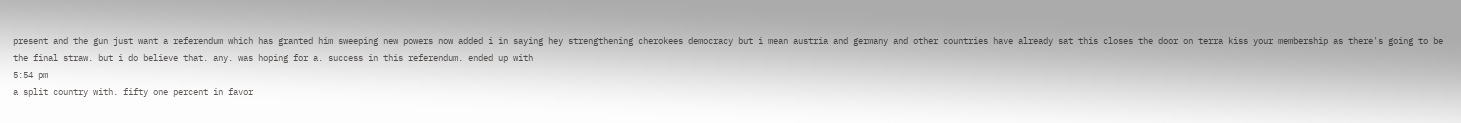present and the gun just want a referendum which has granted him sweeping new powers now added i in saying hey strengthening cherokees democracy but i mean austria and germany and other countries have already sat this closes the door on terra kiss your membership as there's going to be the final straw. but i do believe that. any. was hoping for a. success in this referendum. ended up with
5:54 pm
a split country with. fifty one percent in favor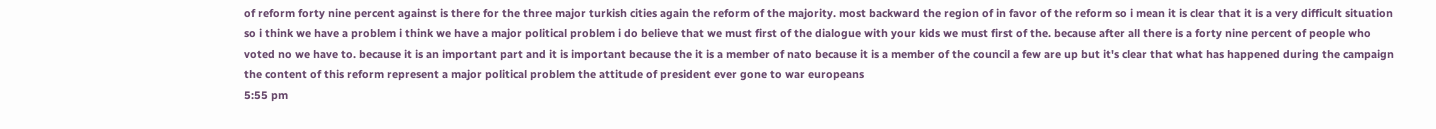of reform forty nine percent against is there for the three major turkish cities again the reform of the majority. most backward the region of in favor of the reform so i mean it is clear that it is a very difficult situation so i think we have a problem i think we have a major political problem i do believe that we must first of the dialogue with your kids we must first of the. because after all there is a forty nine percent of people who voted no we have to. because it is an important part and it is important because the it is a member of nato because it is a member of the council a few are up but it's clear that what has happened during the campaign the content of this reform represent a major political problem the attitude of president ever gone to war europeans
5:55 pm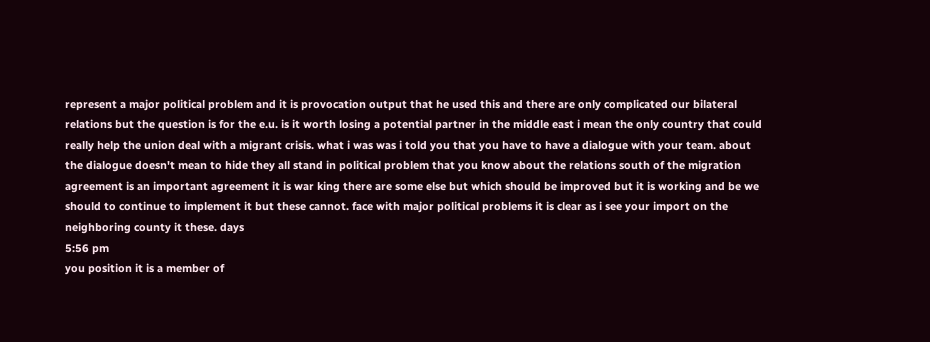represent a major political problem and it is provocation output that he used this and there are only complicated our bilateral relations but the question is for the e.u. is it worth losing a potential partner in the middle east i mean the only country that could really help the union deal with a migrant crisis. what i was was i told you that you have to have a dialogue with your team. about the dialogue doesn't mean to hide they all stand in political problem that you know about the relations south of the migration agreement is an important agreement it is war king there are some else but which should be improved but it is working and be we should to continue to implement it but these cannot. face with major political problems it is clear as i see your import on the neighboring county it these. days
5:56 pm
you position it is a member of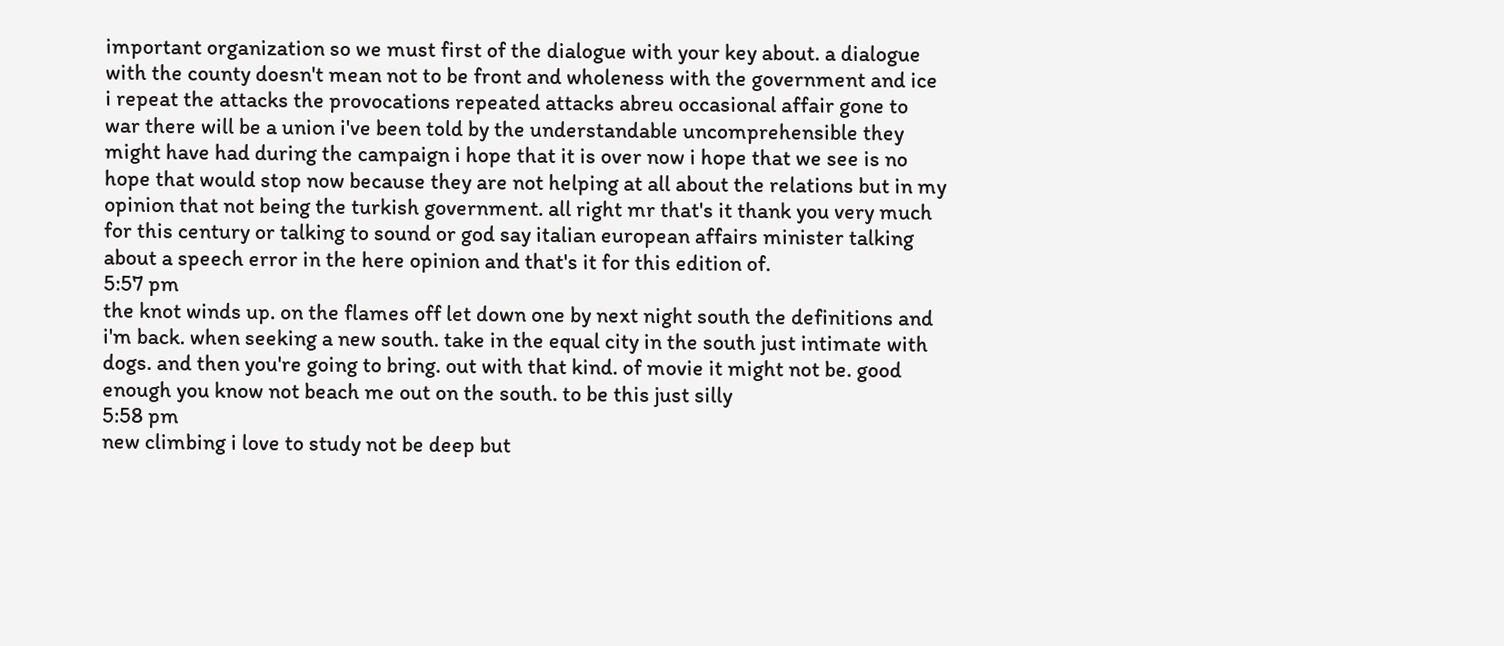important organization so we must first of the dialogue with your key about. a dialogue with the county doesn't mean not to be front and wholeness with the government and ice i repeat the attacks the provocations repeated attacks abreu occasional affair gone to war there will be a union i've been told by the understandable uncomprehensible they might have had during the campaign i hope that it is over now i hope that we see is no hope that would stop now because they are not helping at all about the relations but in my opinion that not being the turkish government. all right mr that's it thank you very much for this century or talking to sound or god say italian european affairs minister talking about a speech error in the here opinion and that's it for this edition of.
5:57 pm
the knot winds up. on the flames off let down one by next night south the definitions and i'm back. when seeking a new south. take in the equal city in the south just intimate with dogs. and then you're going to bring. out with that kind. of movie it might not be. good enough you know not beach me out on the south. to be this just silly
5:58 pm
new climbing i love to study not be deep but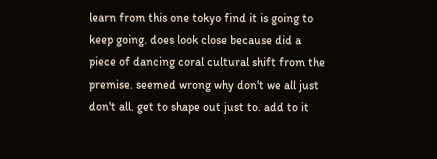learn from this one tokyo find it is going to keep going. does look close because did a piece of dancing coral cultural shift from the premise. seemed wrong why don't we all just don't all. get to shape out just to. add to it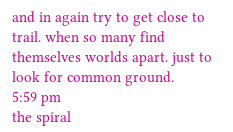and in again try to get close to trail. when so many find themselves worlds apart. just to look for common ground.
5:59 pm
the spiral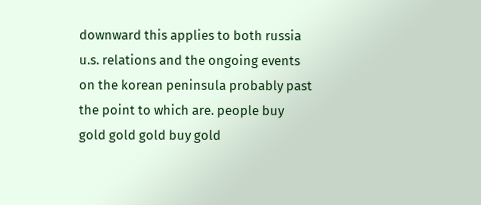downward this applies to both russia u.s. relations and the ongoing events on the korean peninsula probably past the point to which are. people buy gold gold gold buy gold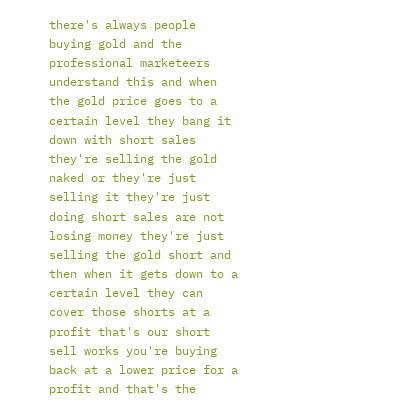there's always people buying gold and the professional marketeers understand this and when the gold price goes to a certain level they bang it down with short sales they're selling the gold naked or they're just selling it they're just doing short sales are not losing money they're just selling the gold short and then when it gets down to a certain level they can cover those shorts at a profit that's our short sell works you're buying back at a lower price for a profit and that's the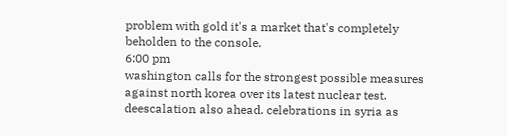problem with gold it's a market that's completely beholden to the console.
6:00 pm
washington calls for the strongest possible measures against north korea over its latest nuclear test. deescalation also ahead. celebrations in syria as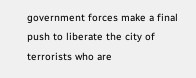government forces make a final push to liberate the city of terrorists who are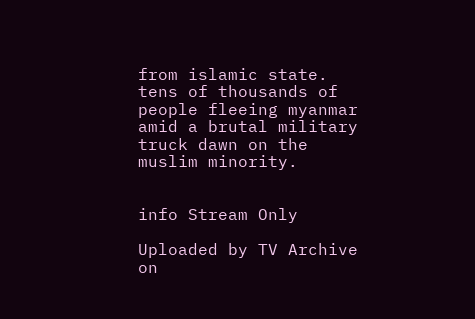from islamic state. tens of thousands of people fleeing myanmar amid a brutal military truck dawn on the muslim minority.


info Stream Only

Uploaded by TV Archive on